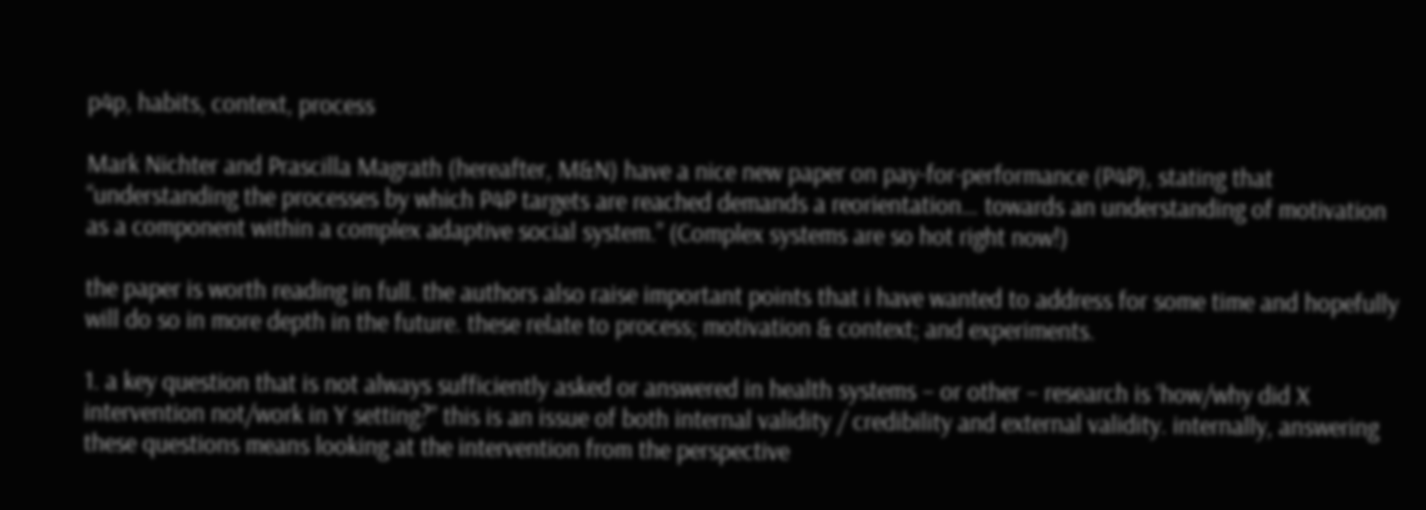p4p, habits, context, process

Mark Nichter and Prascilla Magrath (hereafter, M&N) have a nice new paper on pay-for-performance (P4P), stating that “understanding the processes by which P4P targets are reached demands a reorientation… towards an understanding of motivation as a component within a complex adaptive social system.” (Complex systems are so hot right now!)

the paper is worth reading in full. the authors also raise important points that i have wanted to address for some time and hopefully will do so in more depth in the future. these relate to process; motivation & context; and experiments.

1. a key question that is not always sufficiently asked or answered in health systems – or other – research is ‘how/why did X intervention not/work in Y setting?” this is an issue of both internal validity / credibility and external validity. internally, answering these questions means looking at the intervention from the perspective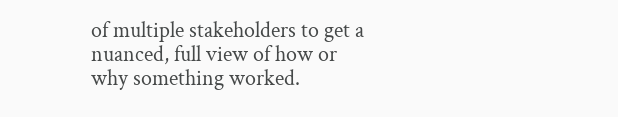of multiple stakeholders to get a nuanced, full view of how or why something worked.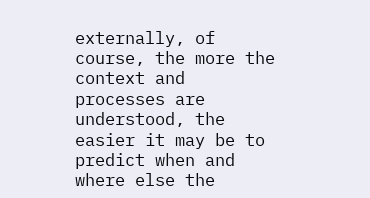externally, of course, the more the context and processes are understood, the easier it may be to predict when and where else the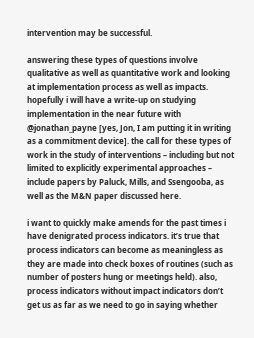intervention may be successful.

answering these types of questions involve qualitative as well as quantitative work and looking at implementation process as well as impacts. hopefully i will have a write-up on studying implementation in the near future with @jonathan_payne [yes, Jon, I am putting it in writing as a commitment device]. the call for these types of work in the study of interventions – including but not limited to explicitly experimental approaches – include papers by Paluck, Mills, and Ssengooba, as well as the M&N paper discussed here.

i want to quickly make amends for the past times i have denigrated process indicators. it’s true that process indicators can become as meaningless as they are made into check boxes of routines (such as number of posters hung or meetings held). also, process indicators without impact indicators don’t get us as far as we need to go in saying whether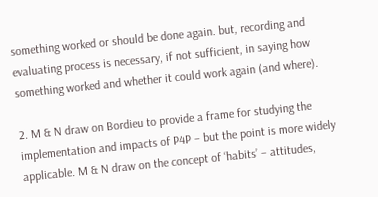something worked or should be done again. but, recording and evaluating process is necessary, if not sufficient, in saying how something worked and whether it could work again (and where).

2. M & N draw on Bordieu to provide a frame for studying the implementation and impacts of P4P – but the point is more widely applicable. M & N draw on the concept of ‘habits’ – attitudes,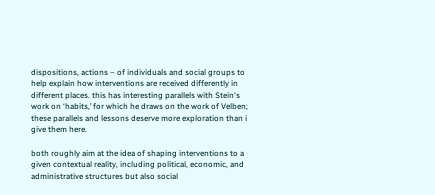dispositions, actions – of individuals and social groups to help explain how interventions are received differently in different places. this has interesting parallels with Stein‘s work on ‘habits,’ for which he draws on the work of Velben; these parallels and lessons deserve more exploration than i give them here.

both roughly aim at the idea of shaping interventions to a given contextual reality, including political, economic, and administrative structures but also social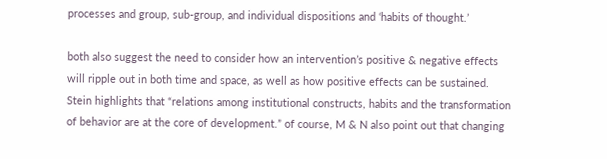processes and group, sub-group, and individual dispositions and ‘habits of thought.’

both also suggest the need to consider how an intervention’s positive & negative effects will ripple out in both time and space, as well as how positive effects can be sustained. Stein highlights that “relations among institutional constructs, habits and the transformation of behavior are at the core of development.” of course, M & N also point out that changing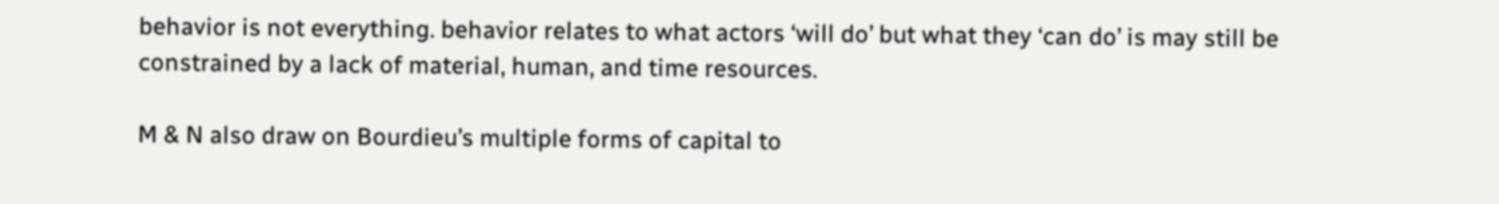behavior is not everything. behavior relates to what actors ‘will do’ but what they ‘can do’ is may still be constrained by a lack of material, human, and time resources.

M & N also draw on Bourdieu’s multiple forms of capital to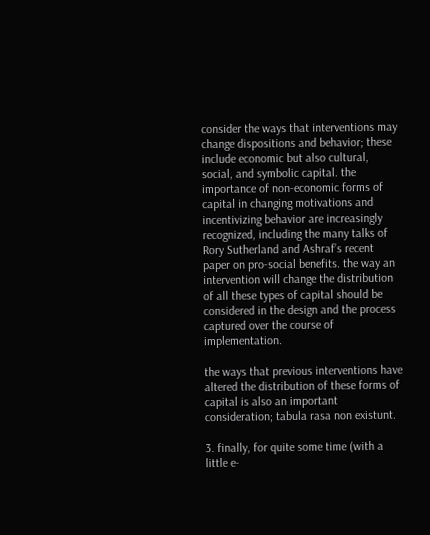consider the ways that interventions may change dispositions and behavior; these include economic but also cultural, social, and symbolic capital. the importance of non-economic forms of capital in changing motivations and incentivizing behavior are increasingly recognized, including the many talks of Rory Sutherland and Ashraf’s recent paper on pro-social benefits. the way an intervention will change the distribution of all these types of capital should be considered in the design and the process captured over the course of implementation.

the ways that previous interventions have altered the distribution of these forms of capital is also an important consideration; tabula rasa non existunt.

3. finally, for quite some time (with a little e-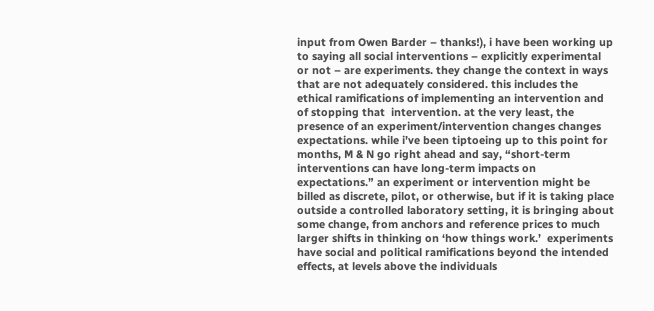input from Owen Barder – thanks!), i have been working up to saying all social interventions – explicitly experimental or not – are experiments. they change the context in ways that are not adequately considered. this includes the ethical ramifications of implementing an intervention and of stopping that  intervention. at the very least, the presence of an experiment/intervention changes changes expectations. while i’ve been tiptoeing up to this point for months, M & N go right ahead and say, “short-term interventions can have long-term impacts on expectations.” an experiment or intervention might be billed as discrete, pilot, or otherwise, but if it is taking place outside a controlled laboratory setting, it is bringing about some change, from anchors and reference prices to much larger shifts in thinking on ‘how things work.’  experiments have social and political ramifications beyond the intended effects, at levels above the individuals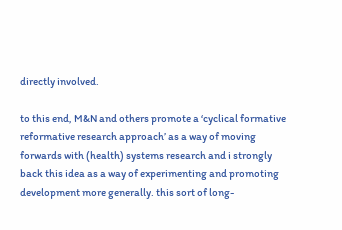directly involved.

to this end, M&N and others promote a ‘cyclical formative reformative research approach’ as a way of moving forwards with (health) systems research and i strongly back this idea as a way of experimenting and promoting development more generally. this sort of long-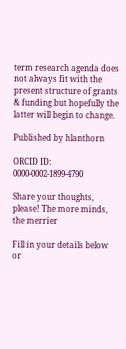term research agenda does not always fit with the present structure of grants & funding but hopefully the latter will begin to change.

Published by hlanthorn

ORCID ID: 0000-0002-1899-4790

Share your thoughts, please! The more minds, the merrier

Fill in your details below or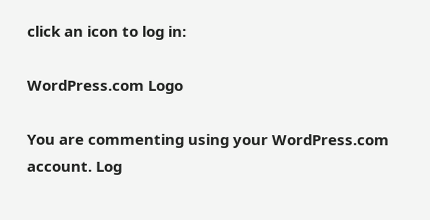click an icon to log in:

WordPress.com Logo

You are commenting using your WordPress.com account. Log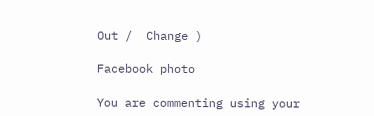Out /  Change )

Facebook photo

You are commenting using your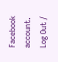Facebook account. Log Out /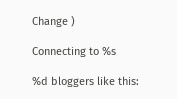Change )

Connecting to %s

%d bloggers like this: